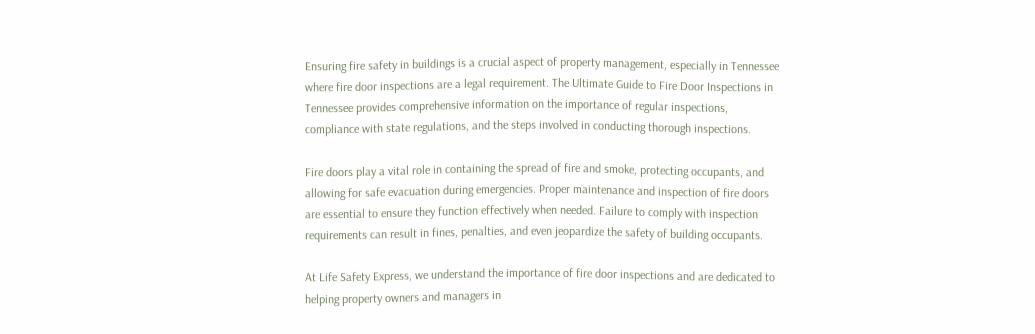Ensuring fire safety in buildings is a crucial aspect of property management, especially in Tennessee where fire door inspections are a legal requirement. The Ultimate Guide to Fire Door Inspections in Tennessee provides comprehensive information on the importance of regular inspections, compliance with state regulations, and the steps involved in conducting thorough inspections.

Fire doors play a vital role in containing the spread of fire and smoke, protecting occupants, and allowing for safe evacuation during emergencies. Proper maintenance and inspection of fire doors are essential to ensure they function effectively when needed. Failure to comply with inspection requirements can result in fines, penalties, and even jeopardize the safety of building occupants.

At Life Safety Express, we understand the importance of fire door inspections and are dedicated to helping property owners and managers in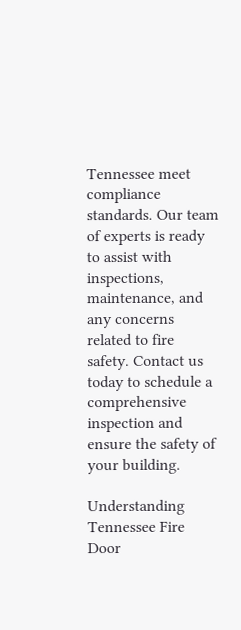Tennessee meet compliance standards. Our team of experts is ready to assist with inspections, maintenance, and any concerns related to fire safety. Contact us today to schedule a comprehensive inspection and ensure the safety of your building.

Understanding Tennessee Fire Door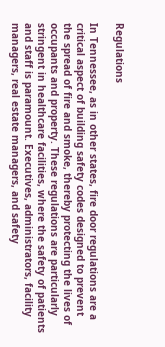Regulations

In Tennessee, as in other states, fire door regulations are a critical aspect of building safety codes designed to prevent the spread of fire and smoke, thereby protecting the lives of occupants and property. These regulations are particularly stringent in healthcare facilities, where the safety of patients and staff is paramount. Executives, administrators, facility managers, real estate managers, and safety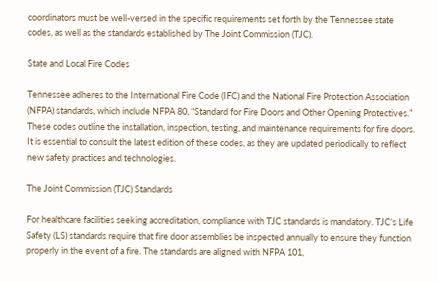coordinators must be well-versed in the specific requirements set forth by the Tennessee state codes, as well as the standards established by The Joint Commission (TJC).

State and Local Fire Codes

Tennessee adheres to the International Fire Code (IFC) and the National Fire Protection Association (NFPA) standards, which include NFPA 80, “Standard for Fire Doors and Other Opening Protectives.” These codes outline the installation, inspection, testing, and maintenance requirements for fire doors. It is essential to consult the latest edition of these codes, as they are updated periodically to reflect new safety practices and technologies.

The Joint Commission (TJC) Standards

For healthcare facilities seeking accreditation, compliance with TJC standards is mandatory. TJC’s Life Safety (LS) standards require that fire door assemblies be inspected annually to ensure they function properly in the event of a fire. The standards are aligned with NFPA 101,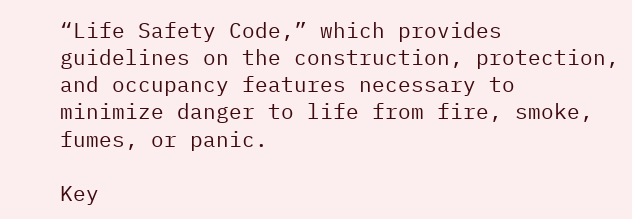“Life Safety Code,” which provides guidelines on the construction, protection, and occupancy features necessary to minimize danger to life from fire, smoke, fumes, or panic.

Key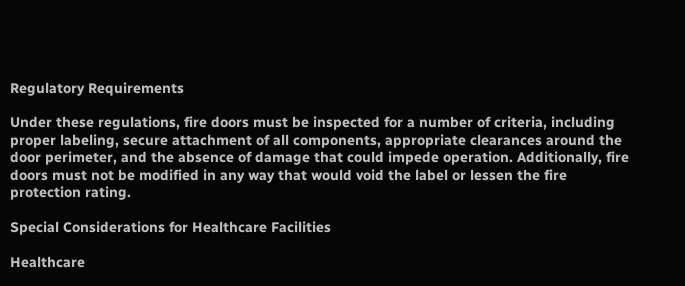Regulatory Requirements

Under these regulations, fire doors must be inspected for a number of criteria, including proper labeling, secure attachment of all components, appropriate clearances around the door perimeter, and the absence of damage that could impede operation. Additionally, fire doors must not be modified in any way that would void the label or lessen the fire protection rating.

Special Considerations for Healthcare Facilities

Healthcare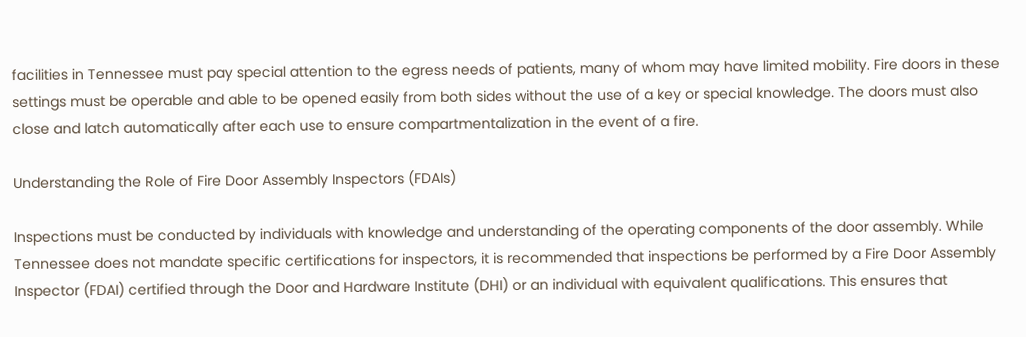facilities in Tennessee must pay special attention to the egress needs of patients, many of whom may have limited mobility. Fire doors in these settings must be operable and able to be opened easily from both sides without the use of a key or special knowledge. The doors must also close and latch automatically after each use to ensure compartmentalization in the event of a fire.

Understanding the Role of Fire Door Assembly Inspectors (FDAIs)

Inspections must be conducted by individuals with knowledge and understanding of the operating components of the door assembly. While Tennessee does not mandate specific certifications for inspectors, it is recommended that inspections be performed by a Fire Door Assembly Inspector (FDAI) certified through the Door and Hardware Institute (DHI) or an individual with equivalent qualifications. This ensures that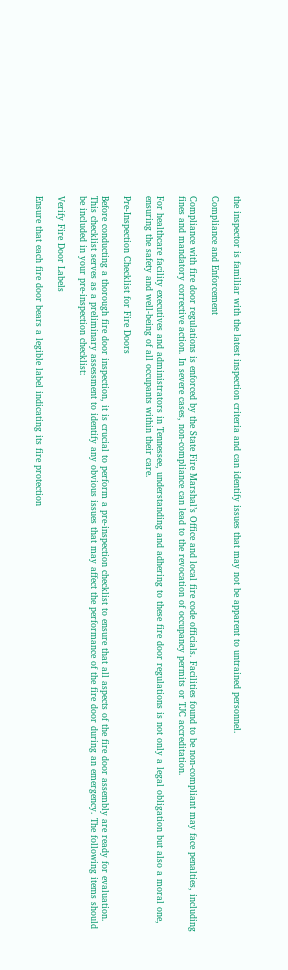the inspector is familiar with the latest inspection criteria and can identify issues that may not be apparent to untrained personnel.

Compliance and Enforcement

Compliance with fire door regulations is enforced by the State Fire Marshal’s Office and local fire code officials. Facilities found to be non-compliant may face penalties, including fines and mandatory corrective action. In severe cases, non-compliance can lead to the revocation of occupancy permits or TJC accreditation.

For healthcare facility executives and administrators in Tennessee, understanding and adhering to these fire door regulations is not only a legal obligation but also a moral one, ensuring the safety and well-being of all occupants within their care.

Pre-Inspection Checklist for Fire Doors

Before conducting a thorough fire door inspection, it is crucial to perform a pre-inspection checklist to ensure that all aspects of the fire door assembly are ready for evaluation. This checklist serves as a preliminary assessment to identify any obvious issues that may affect the performance of the fire door during an emergency. The following items should be included in your pre-inspection checklist:

Verify Fire Door Labels

Ensure that each fire door bears a legible label indicating its fire protection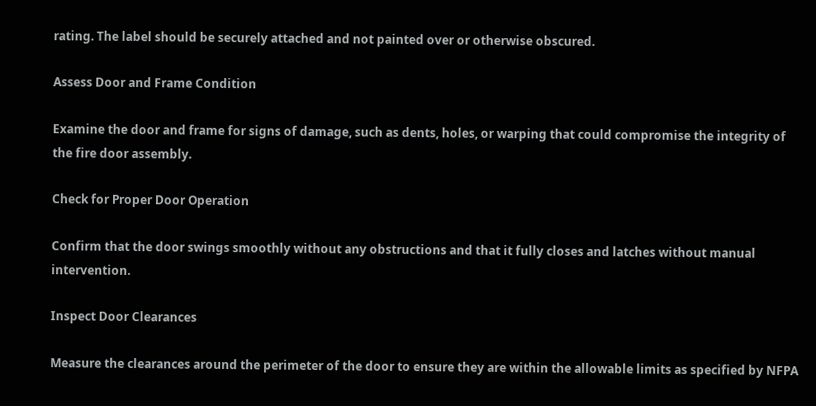rating. The label should be securely attached and not painted over or otherwise obscured.

Assess Door and Frame Condition

Examine the door and frame for signs of damage, such as dents, holes, or warping that could compromise the integrity of the fire door assembly.

Check for Proper Door Operation

Confirm that the door swings smoothly without any obstructions and that it fully closes and latches without manual intervention.

Inspect Door Clearances

Measure the clearances around the perimeter of the door to ensure they are within the allowable limits as specified by NFPA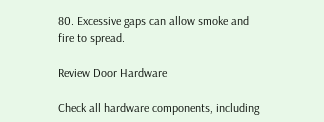80. Excessive gaps can allow smoke and fire to spread.

Review Door Hardware

Check all hardware components, including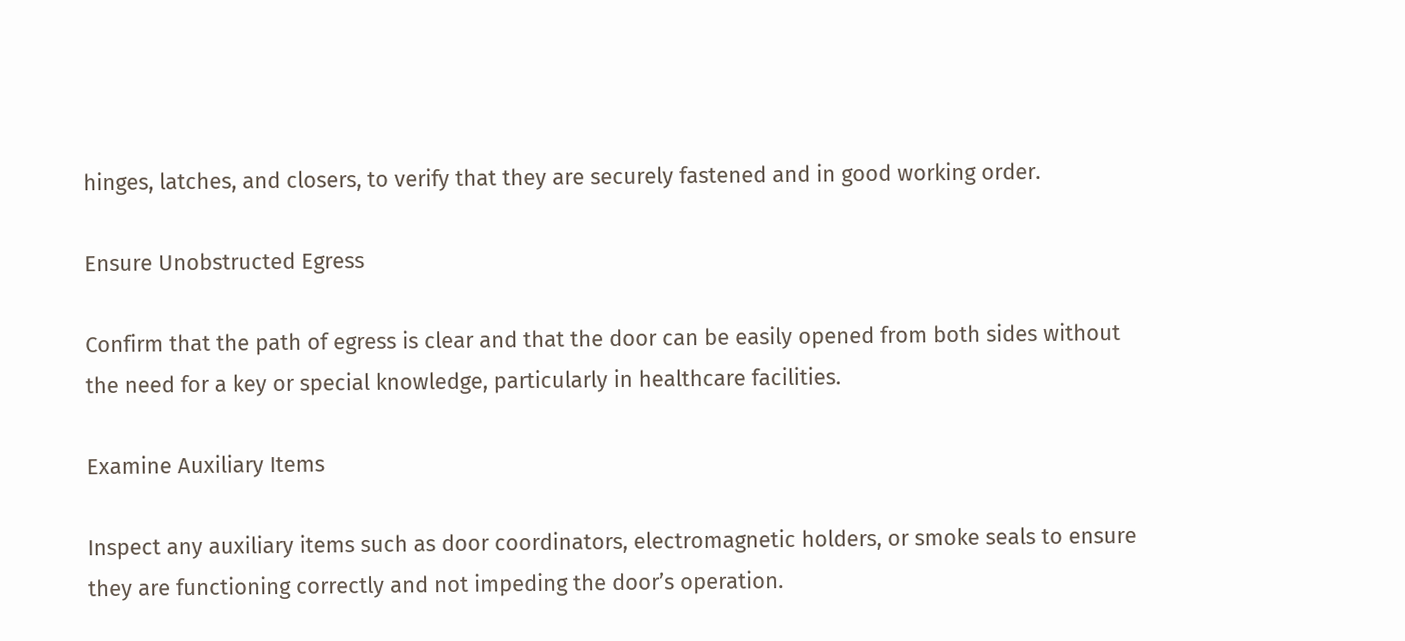hinges, latches, and closers, to verify that they are securely fastened and in good working order.

Ensure Unobstructed Egress

Confirm that the path of egress is clear and that the door can be easily opened from both sides without the need for a key or special knowledge, particularly in healthcare facilities.

Examine Auxiliary Items

Inspect any auxiliary items such as door coordinators, electromagnetic holders, or smoke seals to ensure they are functioning correctly and not impeding the door’s operation.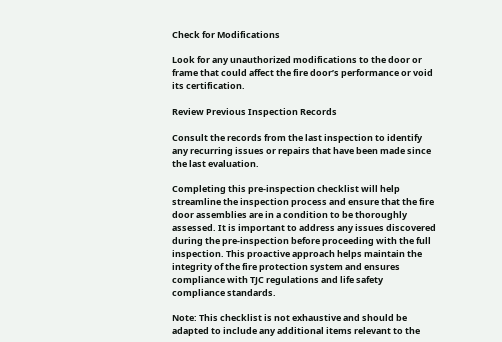Check for Modifications

Look for any unauthorized modifications to the door or frame that could affect the fire door’s performance or void its certification.

Review Previous Inspection Records

Consult the records from the last inspection to identify any recurring issues or repairs that have been made since the last evaluation.

Completing this pre-inspection checklist will help streamline the inspection process and ensure that the fire door assemblies are in a condition to be thoroughly assessed. It is important to address any issues discovered during the pre-inspection before proceeding with the full inspection. This proactive approach helps maintain the integrity of the fire protection system and ensures compliance with TJC regulations and life safety compliance standards.

Note: This checklist is not exhaustive and should be adapted to include any additional items relevant to the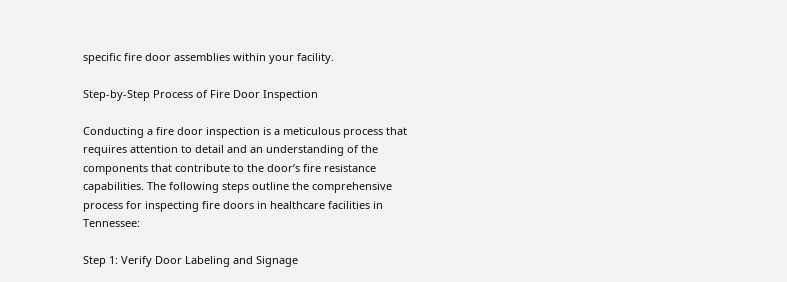specific fire door assemblies within your facility.

Step-by-Step Process of Fire Door Inspection

Conducting a fire door inspection is a meticulous process that requires attention to detail and an understanding of the components that contribute to the door’s fire resistance capabilities. The following steps outline the comprehensive process for inspecting fire doors in healthcare facilities in Tennessee:

Step 1: Verify Door Labeling and Signage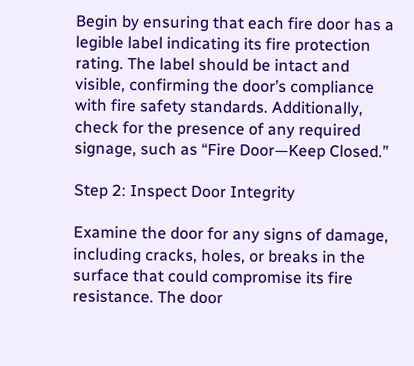Begin by ensuring that each fire door has a legible label indicating its fire protection rating. The label should be intact and visible, confirming the door’s compliance with fire safety standards. Additionally, check for the presence of any required signage, such as “Fire Door—Keep Closed.”

Step 2: Inspect Door Integrity

Examine the door for any signs of damage, including cracks, holes, or breaks in the surface that could compromise its fire resistance. The door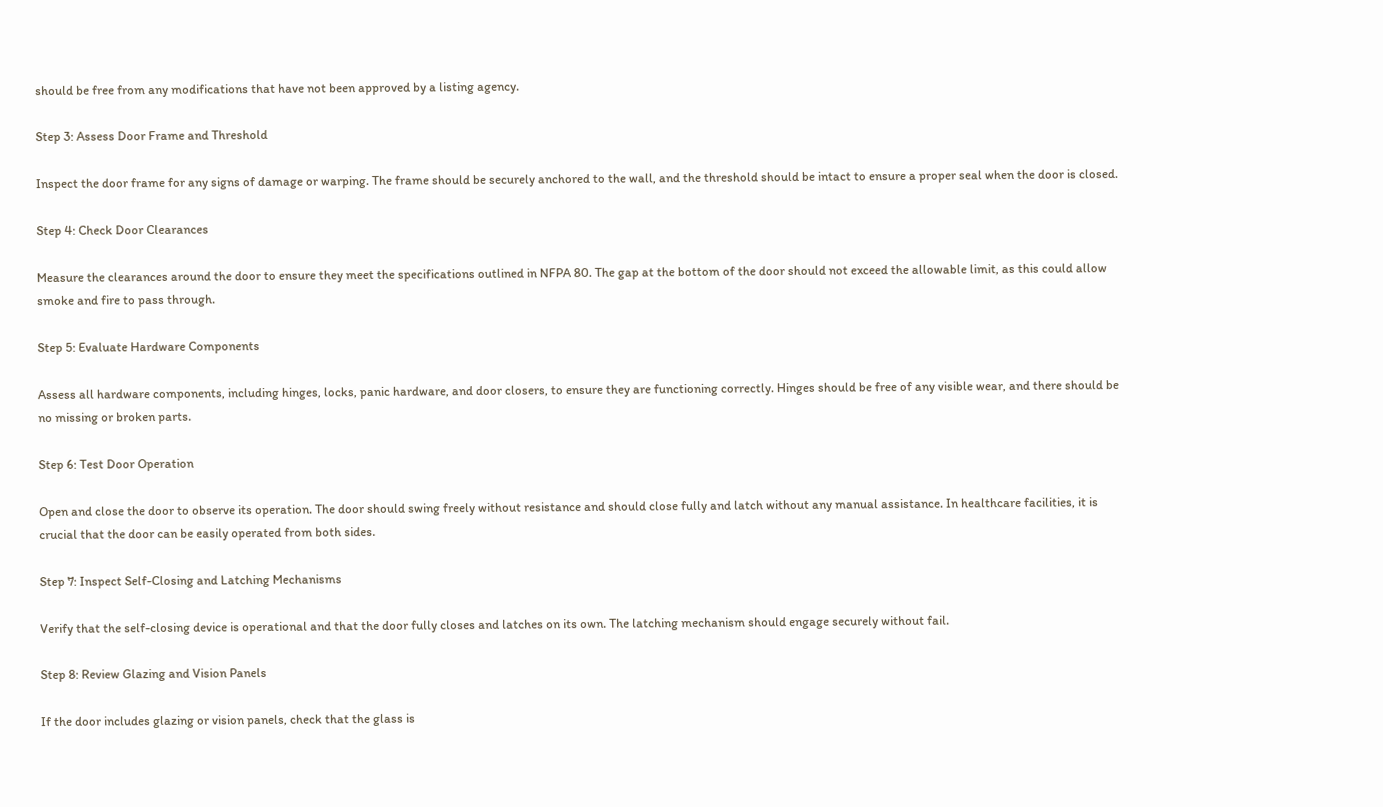should be free from any modifications that have not been approved by a listing agency.

Step 3: Assess Door Frame and Threshold

Inspect the door frame for any signs of damage or warping. The frame should be securely anchored to the wall, and the threshold should be intact to ensure a proper seal when the door is closed.

Step 4: Check Door Clearances

Measure the clearances around the door to ensure they meet the specifications outlined in NFPA 80. The gap at the bottom of the door should not exceed the allowable limit, as this could allow smoke and fire to pass through.

Step 5: Evaluate Hardware Components

Assess all hardware components, including hinges, locks, panic hardware, and door closers, to ensure they are functioning correctly. Hinges should be free of any visible wear, and there should be no missing or broken parts.

Step 6: Test Door Operation

Open and close the door to observe its operation. The door should swing freely without resistance and should close fully and latch without any manual assistance. In healthcare facilities, it is crucial that the door can be easily operated from both sides.

Step 7: Inspect Self-Closing and Latching Mechanisms

Verify that the self-closing device is operational and that the door fully closes and latches on its own. The latching mechanism should engage securely without fail.

Step 8: Review Glazing and Vision Panels

If the door includes glazing or vision panels, check that the glass is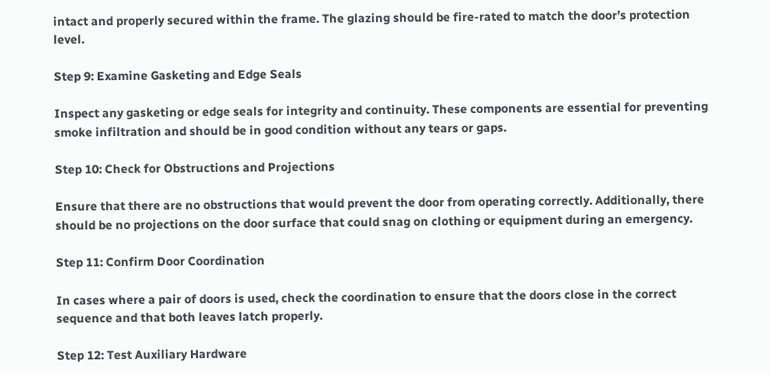intact and properly secured within the frame. The glazing should be fire-rated to match the door’s protection level.

Step 9: Examine Gasketing and Edge Seals

Inspect any gasketing or edge seals for integrity and continuity. These components are essential for preventing smoke infiltration and should be in good condition without any tears or gaps.

Step 10: Check for Obstructions and Projections

Ensure that there are no obstructions that would prevent the door from operating correctly. Additionally, there should be no projections on the door surface that could snag on clothing or equipment during an emergency.

Step 11: Confirm Door Coordination

In cases where a pair of doors is used, check the coordination to ensure that the doors close in the correct sequence and that both leaves latch properly.

Step 12: Test Auxiliary Hardware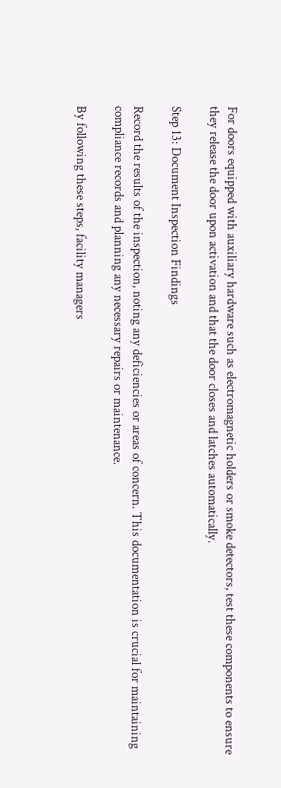For doors equipped with auxiliary hardware such as electromagnetic holders or smoke detectors, test these components to ensure they release the door upon activation and that the door closes and latches automatically.

Step 13: Document Inspection Findings

Record the results of the inspection, noting any deficiencies or areas of concern. This documentation is crucial for maintaining compliance records and planning any necessary repairs or maintenance.

By following these steps, facility managers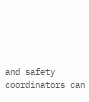and safety coordinators can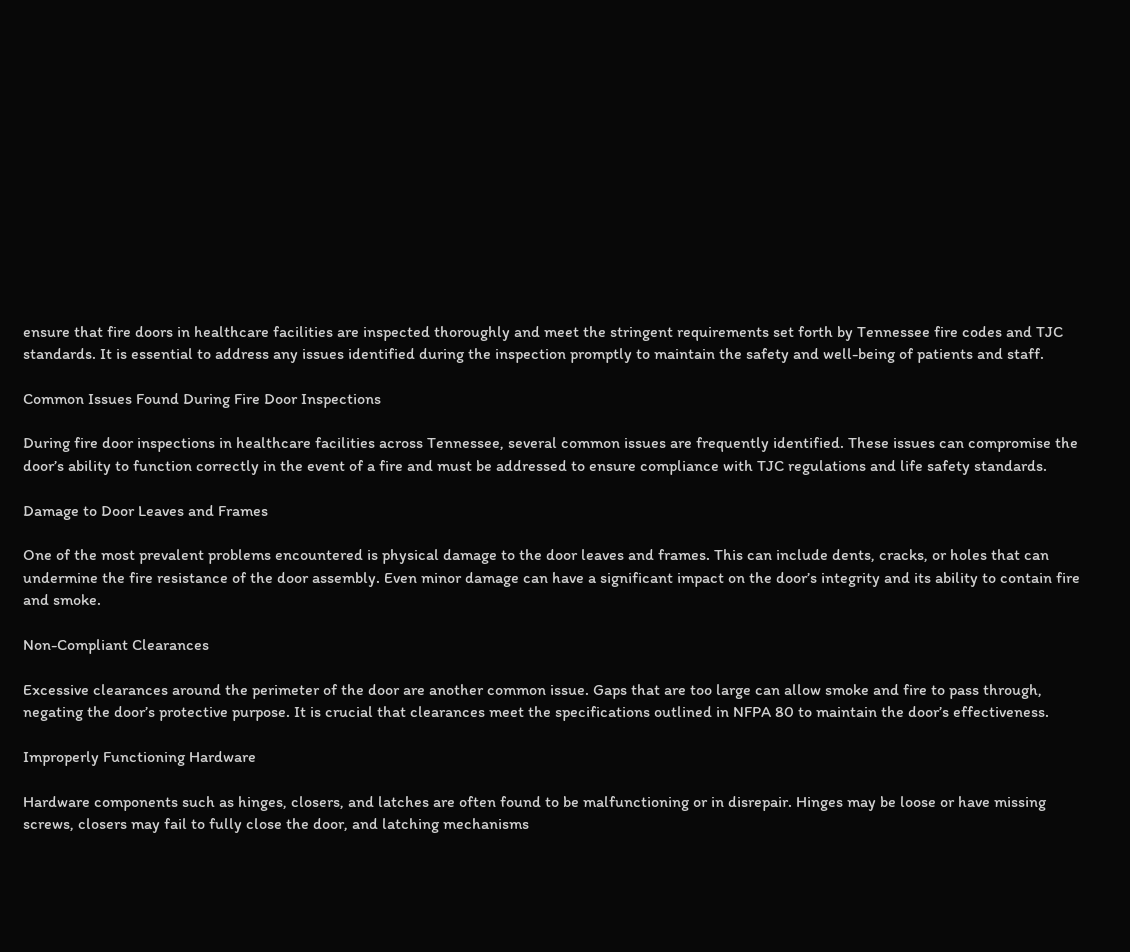ensure that fire doors in healthcare facilities are inspected thoroughly and meet the stringent requirements set forth by Tennessee fire codes and TJC standards. It is essential to address any issues identified during the inspection promptly to maintain the safety and well-being of patients and staff.

Common Issues Found During Fire Door Inspections

During fire door inspections in healthcare facilities across Tennessee, several common issues are frequently identified. These issues can compromise the door’s ability to function correctly in the event of a fire and must be addressed to ensure compliance with TJC regulations and life safety standards.

Damage to Door Leaves and Frames

One of the most prevalent problems encountered is physical damage to the door leaves and frames. This can include dents, cracks, or holes that can undermine the fire resistance of the door assembly. Even minor damage can have a significant impact on the door’s integrity and its ability to contain fire and smoke.

Non-Compliant Clearances

Excessive clearances around the perimeter of the door are another common issue. Gaps that are too large can allow smoke and fire to pass through, negating the door’s protective purpose. It is crucial that clearances meet the specifications outlined in NFPA 80 to maintain the door’s effectiveness.

Improperly Functioning Hardware

Hardware components such as hinges, closers, and latches are often found to be malfunctioning or in disrepair. Hinges may be loose or have missing screws, closers may fail to fully close the door, and latching mechanisms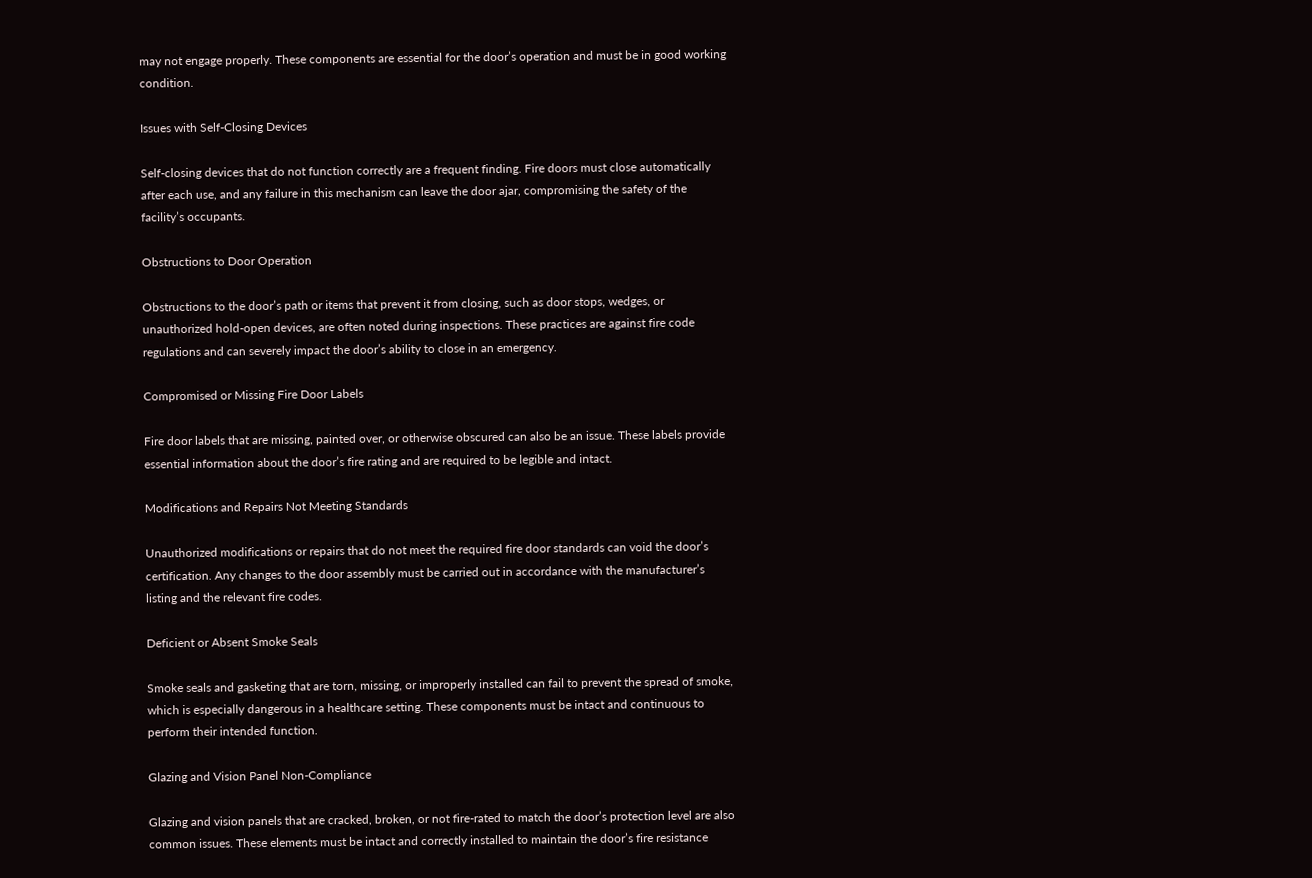may not engage properly. These components are essential for the door’s operation and must be in good working condition.

Issues with Self-Closing Devices

Self-closing devices that do not function correctly are a frequent finding. Fire doors must close automatically after each use, and any failure in this mechanism can leave the door ajar, compromising the safety of the facility’s occupants.

Obstructions to Door Operation

Obstructions to the door’s path or items that prevent it from closing, such as door stops, wedges, or unauthorized hold-open devices, are often noted during inspections. These practices are against fire code regulations and can severely impact the door’s ability to close in an emergency.

Compromised or Missing Fire Door Labels

Fire door labels that are missing, painted over, or otherwise obscured can also be an issue. These labels provide essential information about the door’s fire rating and are required to be legible and intact.

Modifications and Repairs Not Meeting Standards

Unauthorized modifications or repairs that do not meet the required fire door standards can void the door’s certification. Any changes to the door assembly must be carried out in accordance with the manufacturer’s listing and the relevant fire codes.

Deficient or Absent Smoke Seals

Smoke seals and gasketing that are torn, missing, or improperly installed can fail to prevent the spread of smoke, which is especially dangerous in a healthcare setting. These components must be intact and continuous to perform their intended function.

Glazing and Vision Panel Non-Compliance

Glazing and vision panels that are cracked, broken, or not fire-rated to match the door’s protection level are also common issues. These elements must be intact and correctly installed to maintain the door’s fire resistance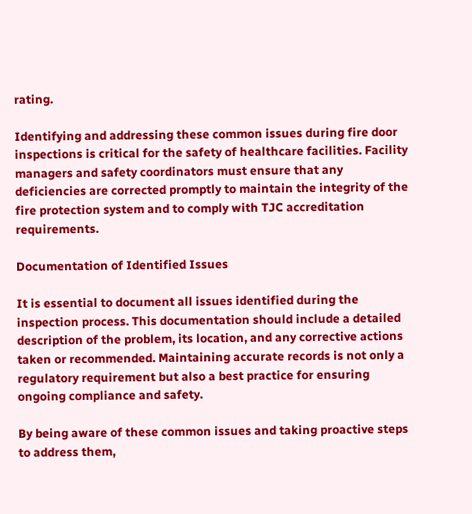rating.

Identifying and addressing these common issues during fire door inspections is critical for the safety of healthcare facilities. Facility managers and safety coordinators must ensure that any deficiencies are corrected promptly to maintain the integrity of the fire protection system and to comply with TJC accreditation requirements.

Documentation of Identified Issues

It is essential to document all issues identified during the inspection process. This documentation should include a detailed description of the problem, its location, and any corrective actions taken or recommended. Maintaining accurate records is not only a regulatory requirement but also a best practice for ensuring ongoing compliance and safety.

By being aware of these common issues and taking proactive steps to address them,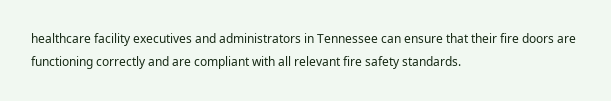healthcare facility executives and administrators in Tennessee can ensure that their fire doors are functioning correctly and are compliant with all relevant fire safety standards.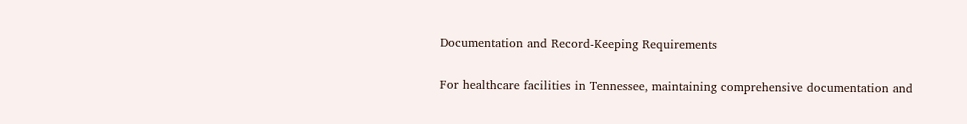Documentation and Record-Keeping Requirements

For healthcare facilities in Tennessee, maintaining comprehensive documentation and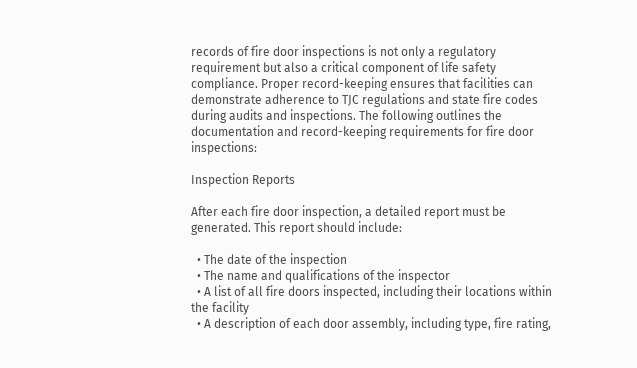records of fire door inspections is not only a regulatory requirement but also a critical component of life safety compliance. Proper record-keeping ensures that facilities can demonstrate adherence to TJC regulations and state fire codes during audits and inspections. The following outlines the documentation and record-keeping requirements for fire door inspections:

Inspection Reports

After each fire door inspection, a detailed report must be generated. This report should include:

  • The date of the inspection
  • The name and qualifications of the inspector
  • A list of all fire doors inspected, including their locations within the facility
  • A description of each door assembly, including type, fire rating,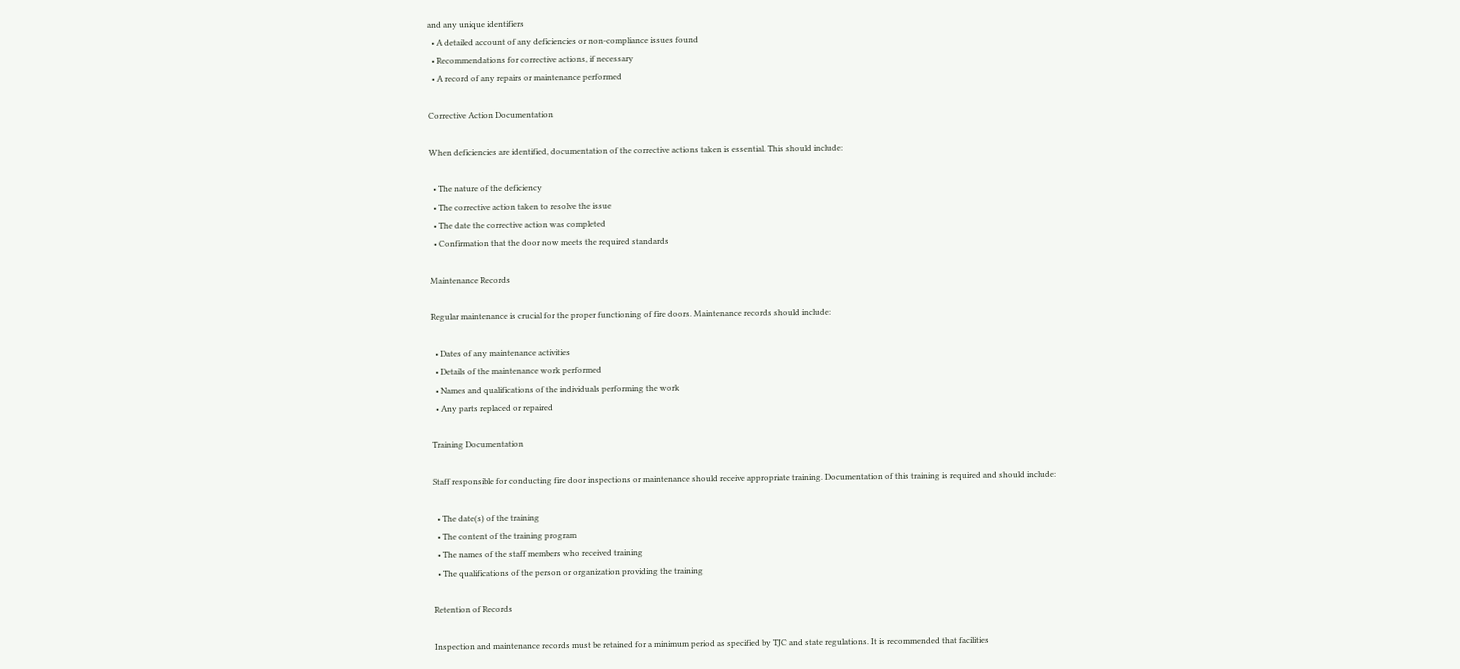and any unique identifiers
  • A detailed account of any deficiencies or non-compliance issues found
  • Recommendations for corrective actions, if necessary
  • A record of any repairs or maintenance performed

Corrective Action Documentation

When deficiencies are identified, documentation of the corrective actions taken is essential. This should include:

  • The nature of the deficiency
  • The corrective action taken to resolve the issue
  • The date the corrective action was completed
  • Confirmation that the door now meets the required standards

Maintenance Records

Regular maintenance is crucial for the proper functioning of fire doors. Maintenance records should include:

  • Dates of any maintenance activities
  • Details of the maintenance work performed
  • Names and qualifications of the individuals performing the work
  • Any parts replaced or repaired

Training Documentation

Staff responsible for conducting fire door inspections or maintenance should receive appropriate training. Documentation of this training is required and should include:

  • The date(s) of the training
  • The content of the training program
  • The names of the staff members who received training
  • The qualifications of the person or organization providing the training

Retention of Records

Inspection and maintenance records must be retained for a minimum period as specified by TJC and state regulations. It is recommended that facilities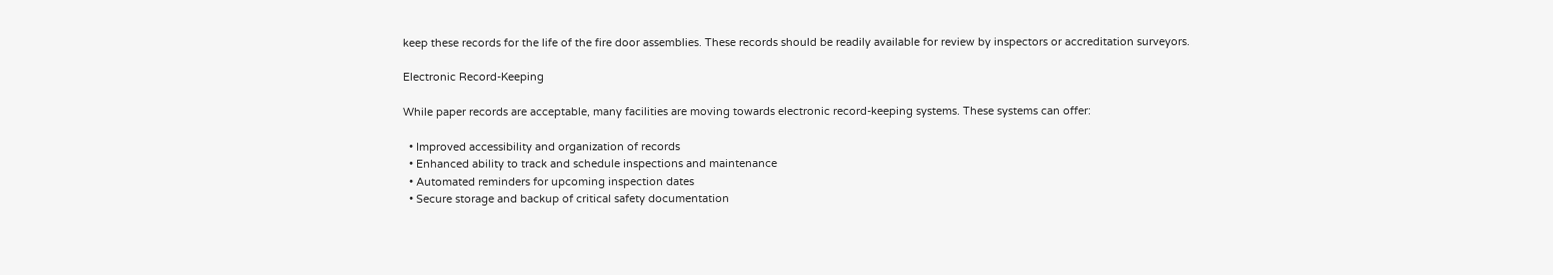keep these records for the life of the fire door assemblies. These records should be readily available for review by inspectors or accreditation surveyors.

Electronic Record-Keeping

While paper records are acceptable, many facilities are moving towards electronic record-keeping systems. These systems can offer:

  • Improved accessibility and organization of records
  • Enhanced ability to track and schedule inspections and maintenance
  • Automated reminders for upcoming inspection dates
  • Secure storage and backup of critical safety documentation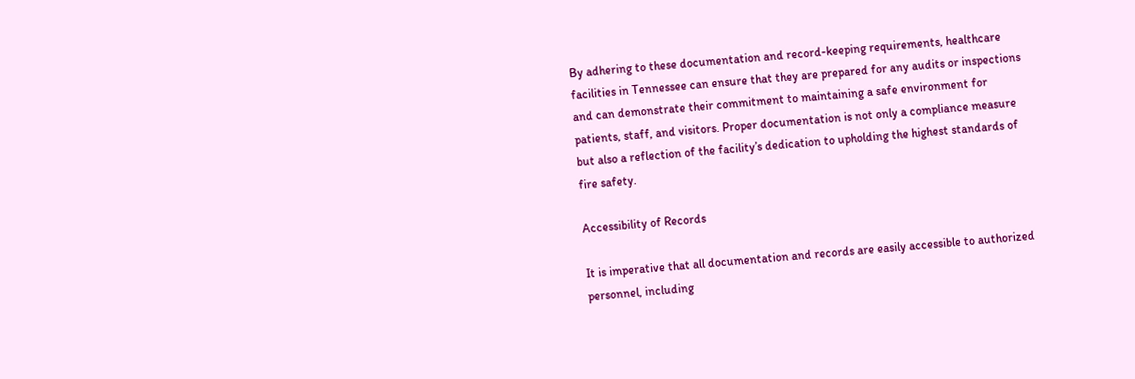By adhering to these documentation and record-keeping requirements, healthcare facilities in Tennessee can ensure that they are prepared for any audits or inspections and can demonstrate their commitment to maintaining a safe environment for patients, staff, and visitors. Proper documentation is not only a compliance measure but also a reflection of the facility’s dedication to upholding the highest standards of fire safety.

Accessibility of Records

It is imperative that all documentation and records are easily accessible to authorized personnel, including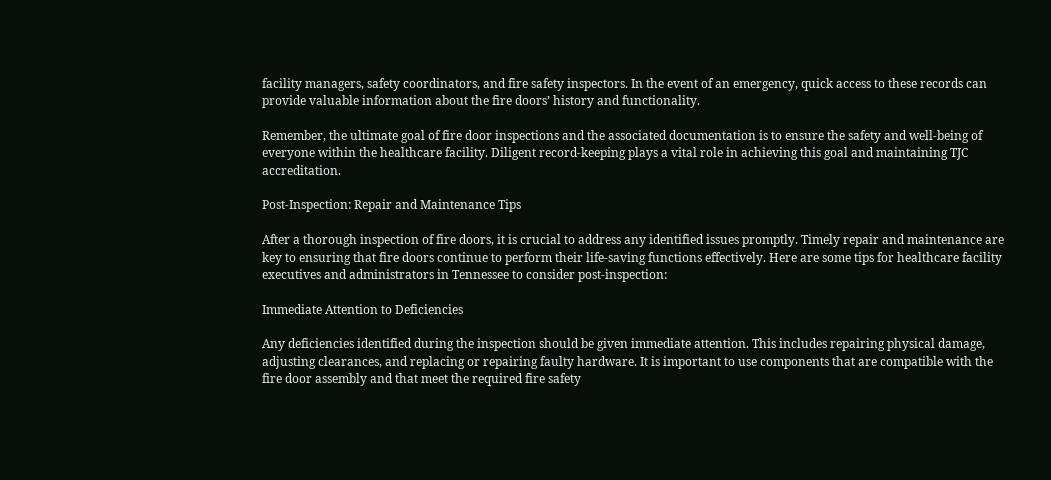facility managers, safety coordinators, and fire safety inspectors. In the event of an emergency, quick access to these records can provide valuable information about the fire doors’ history and functionality.

Remember, the ultimate goal of fire door inspections and the associated documentation is to ensure the safety and well-being of everyone within the healthcare facility. Diligent record-keeping plays a vital role in achieving this goal and maintaining TJC accreditation.

Post-Inspection: Repair and Maintenance Tips

After a thorough inspection of fire doors, it is crucial to address any identified issues promptly. Timely repair and maintenance are key to ensuring that fire doors continue to perform their life-saving functions effectively. Here are some tips for healthcare facility executives and administrators in Tennessee to consider post-inspection:

Immediate Attention to Deficiencies

Any deficiencies identified during the inspection should be given immediate attention. This includes repairing physical damage, adjusting clearances, and replacing or repairing faulty hardware. It is important to use components that are compatible with the fire door assembly and that meet the required fire safety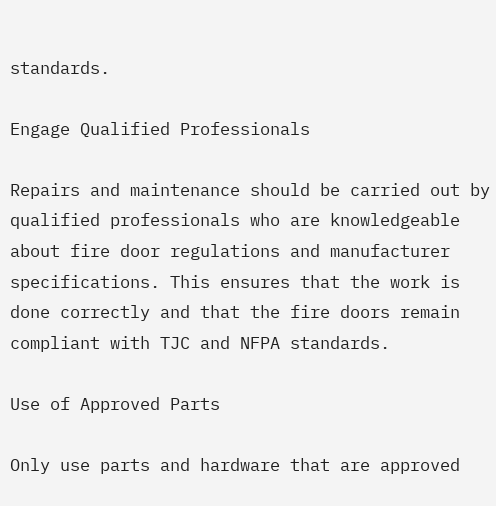standards.

Engage Qualified Professionals

Repairs and maintenance should be carried out by qualified professionals who are knowledgeable about fire door regulations and manufacturer specifications. This ensures that the work is done correctly and that the fire doors remain compliant with TJC and NFPA standards.

Use of Approved Parts

Only use parts and hardware that are approved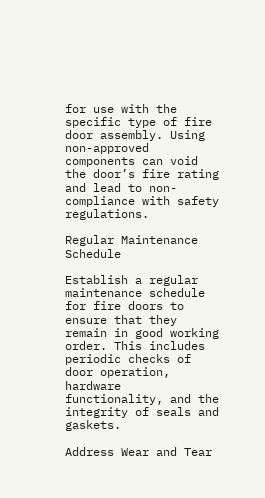for use with the specific type of fire door assembly. Using non-approved components can void the door’s fire rating and lead to non-compliance with safety regulations.

Regular Maintenance Schedule

Establish a regular maintenance schedule for fire doors to ensure that they remain in good working order. This includes periodic checks of door operation, hardware functionality, and the integrity of seals and gaskets.

Address Wear and Tear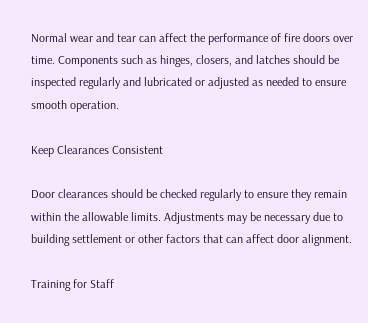Normal wear and tear can affect the performance of fire doors over time. Components such as hinges, closers, and latches should be inspected regularly and lubricated or adjusted as needed to ensure smooth operation.

Keep Clearances Consistent

Door clearances should be checked regularly to ensure they remain within the allowable limits. Adjustments may be necessary due to building settlement or other factors that can affect door alignment.

Training for Staff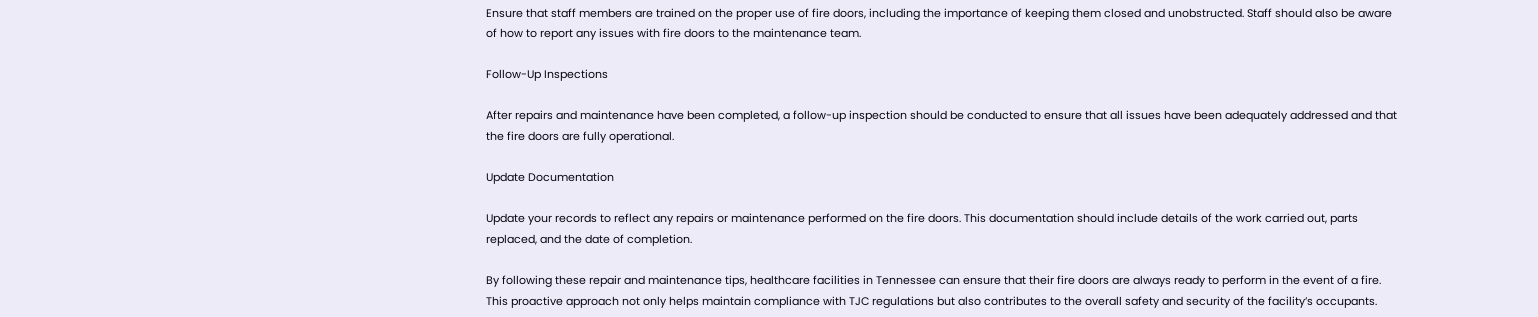Ensure that staff members are trained on the proper use of fire doors, including the importance of keeping them closed and unobstructed. Staff should also be aware of how to report any issues with fire doors to the maintenance team.

Follow-Up Inspections

After repairs and maintenance have been completed, a follow-up inspection should be conducted to ensure that all issues have been adequately addressed and that the fire doors are fully operational.

Update Documentation

Update your records to reflect any repairs or maintenance performed on the fire doors. This documentation should include details of the work carried out, parts replaced, and the date of completion.

By following these repair and maintenance tips, healthcare facilities in Tennessee can ensure that their fire doors are always ready to perform in the event of a fire. This proactive approach not only helps maintain compliance with TJC regulations but also contributes to the overall safety and security of the facility’s occupants.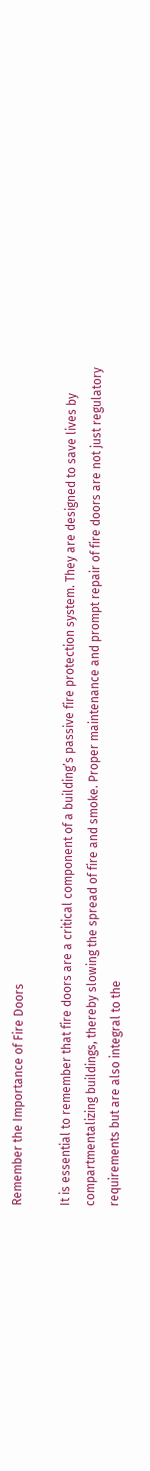Remember the Importance of Fire Doors

It is essential to remember that fire doors are a critical component of a building’s passive fire protection system. They are designed to save lives by compartmentalizing buildings, thereby slowing the spread of fire and smoke. Proper maintenance and prompt repair of fire doors are not just regulatory requirements but are also integral to the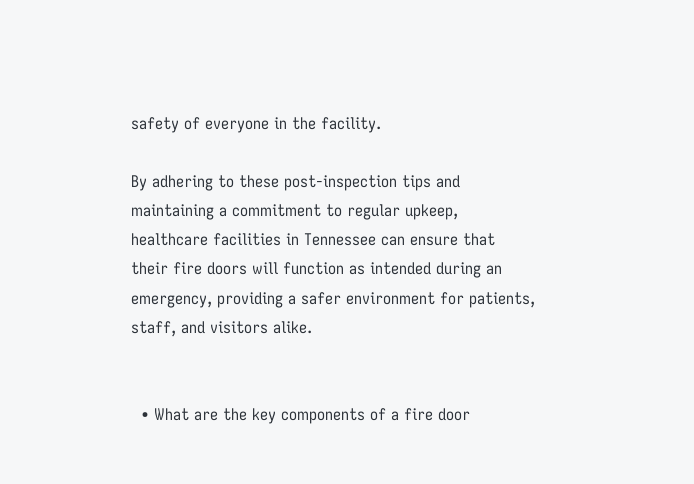safety of everyone in the facility.

By adhering to these post-inspection tips and maintaining a commitment to regular upkeep, healthcare facilities in Tennessee can ensure that their fire doors will function as intended during an emergency, providing a safer environment for patients, staff, and visitors alike.


  • What are the key components of a fire door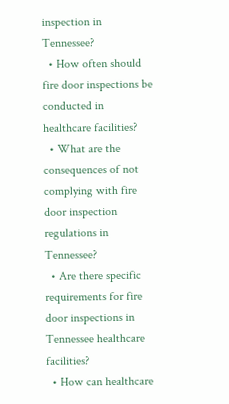inspection in Tennessee?
  • How often should fire door inspections be conducted in healthcare facilities?
  • What are the consequences of not complying with fire door inspection regulations in Tennessee?
  • Are there specific requirements for fire door inspections in Tennessee healthcare facilities?
  • How can healthcare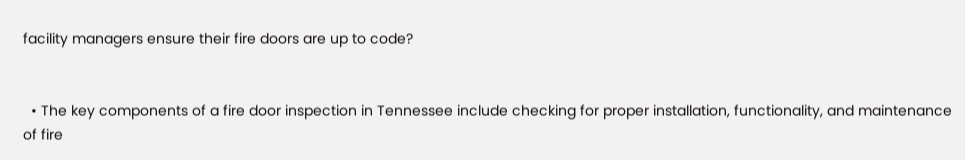facility managers ensure their fire doors are up to code?


  • The key components of a fire door inspection in Tennessee include checking for proper installation, functionality, and maintenance of fire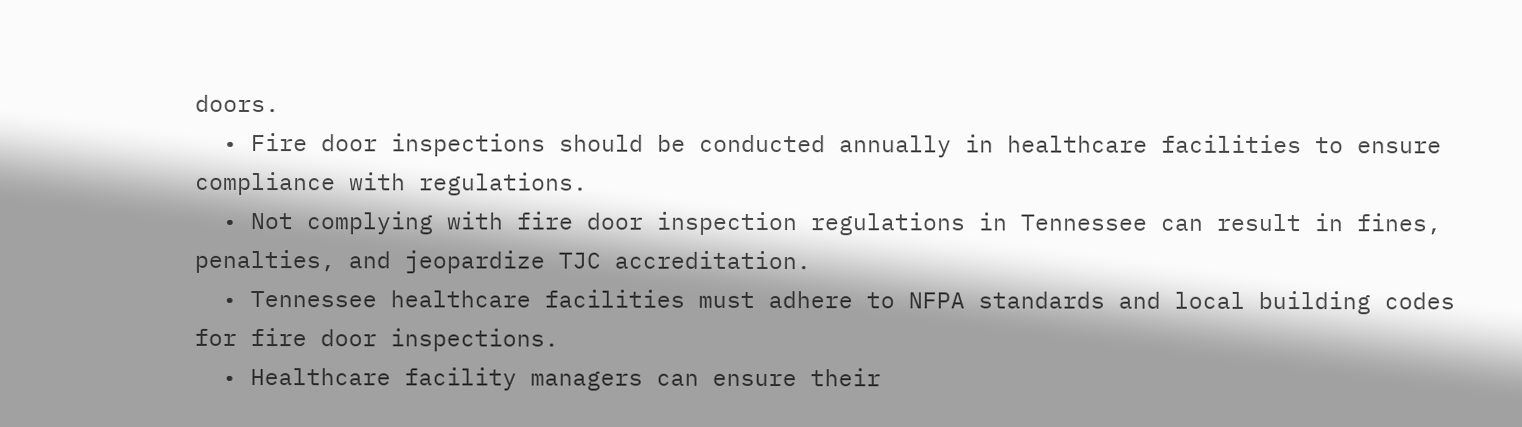doors.
  • Fire door inspections should be conducted annually in healthcare facilities to ensure compliance with regulations.
  • Not complying with fire door inspection regulations in Tennessee can result in fines, penalties, and jeopardize TJC accreditation.
  • Tennessee healthcare facilities must adhere to NFPA standards and local building codes for fire door inspections.
  • Healthcare facility managers can ensure their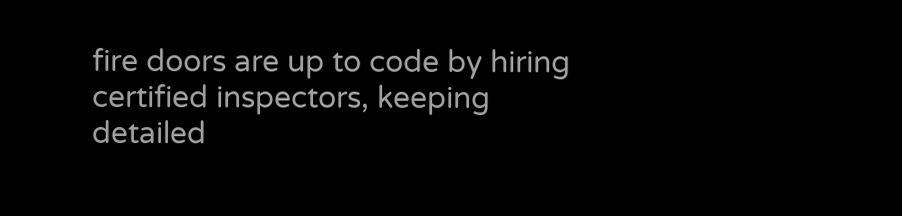fire doors are up to code by hiring certified inspectors, keeping detailed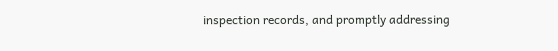inspection records, and promptly addressing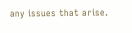any issues that arise.